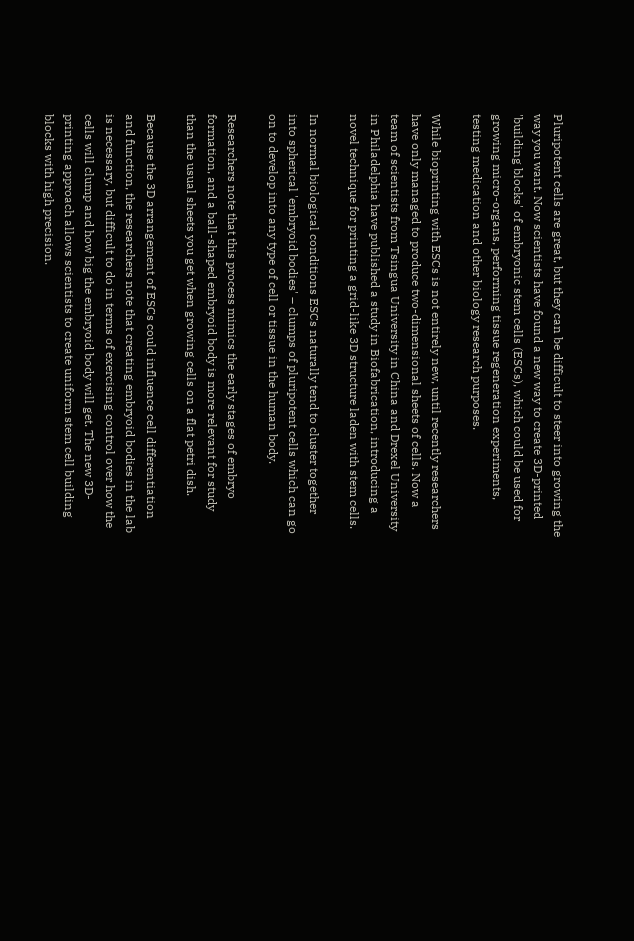Pluripotent cells are great, but they can be difficult to steer into growing the way you want. Now scientists have found a new way to create 3D-printed 'building blocks' of embryonic stem cells (ESCs), which could be used for growing micro-organs, performing tissue regeneration experiments, testing medication and other biology research purposes.

While bioprinting with ESCs is not entirely new, until recently researchers have only managed to produce two-dimensional sheets of cells. Now a team of scientists from Tsingua University in China and Drexel University in Philadelphia have published a study in Biofabrication, introducing a novel technique for printing a grid-like 3D structure laden with stem cells.

In normal biological conditions ESCs naturally tend to cluster together into spherical 'embryoid bodies' – clumps of pluripotent cells which can go on to develop into any type of cell or tissue in the human body.

Researchers note that this process mimics the early stages of embryo formation, and a ball-shaped embryoid body is more relevant for study than the usual sheets you get when growing cells on a flat petri dish.

Because the 3D arrangement of ESCs could influence cell differentiation and function, the researchers note that creating embryoid bodies in the lab is necessary, but difficult to do in terms of exercising control over how the cells will clump and how big the embryoid body will get. The new 3D-printing approach allows scientists to create uniform stem cell building blocks with high precision.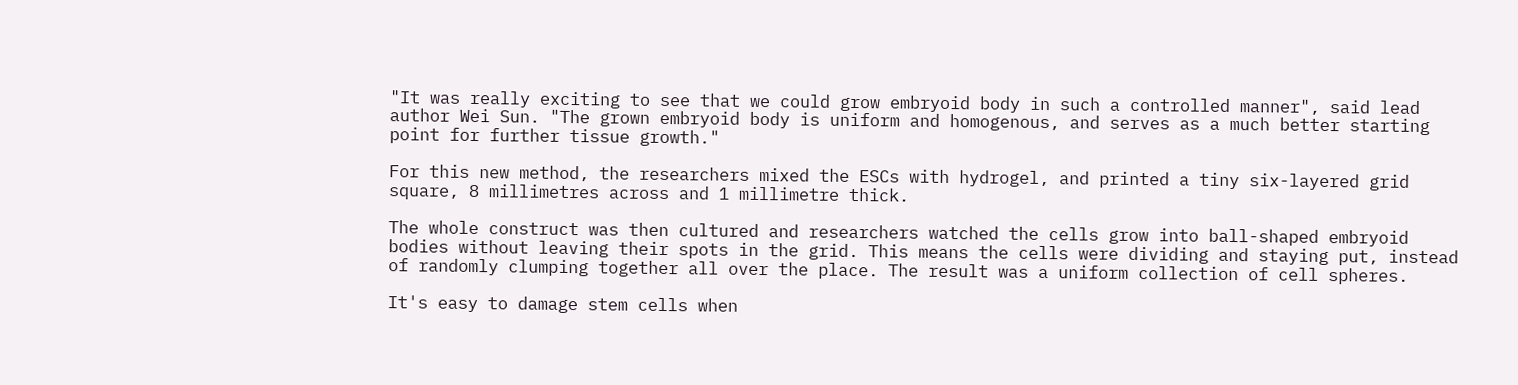"It was really exciting to see that we could grow embryoid body in such a controlled manner", said lead author Wei Sun. "The grown embryoid body is uniform and homogenous, and serves as a much better starting point for further tissue growth."

For this new method, the researchers mixed the ESCs with hydrogel, and printed a tiny six-layered grid square, 8 millimetres across and 1 millimetre thick.

The whole construct was then cultured and researchers watched the cells grow into ball-shaped embryoid bodies without leaving their spots in the grid. This means the cells were dividing and staying put, instead of randomly clumping together all over the place. The result was a uniform collection of cell spheres.

It's easy to damage stem cells when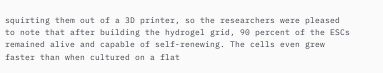squirting them out of a 3D printer, so the researchers were pleased to note that after building the hydrogel grid, 90 percent of the ESCs remained alive and capable of self-renewing. The cells even grew faster than when cultured on a flat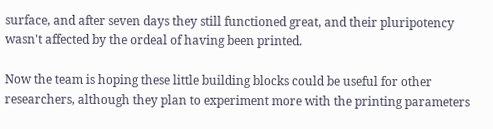surface, and after seven days they still functioned great, and their pluripotency wasn't affected by the ordeal of having been printed.

Now the team is hoping these little building blocks could be useful for other researchers, although they plan to experiment more with the printing parameters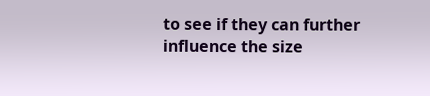to see if they can further influence the size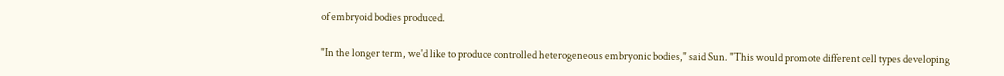of embryoid bodies produced.

"In the longer term, we'd like to produce controlled heterogeneous embryonic bodies," said Sun. "This would promote different cell types developing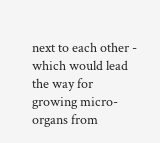next to each other - which would lead the way for growing micro-organs from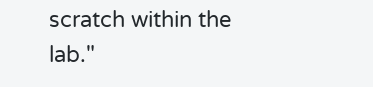scratch within the lab."